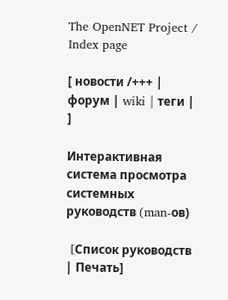The OpenNET Project / Index page

[ новости /+++ | форум | wiki | теги | ]

Интерактивная система просмотра системных руководств (man-ов)

 [Cписок руководств | Печать]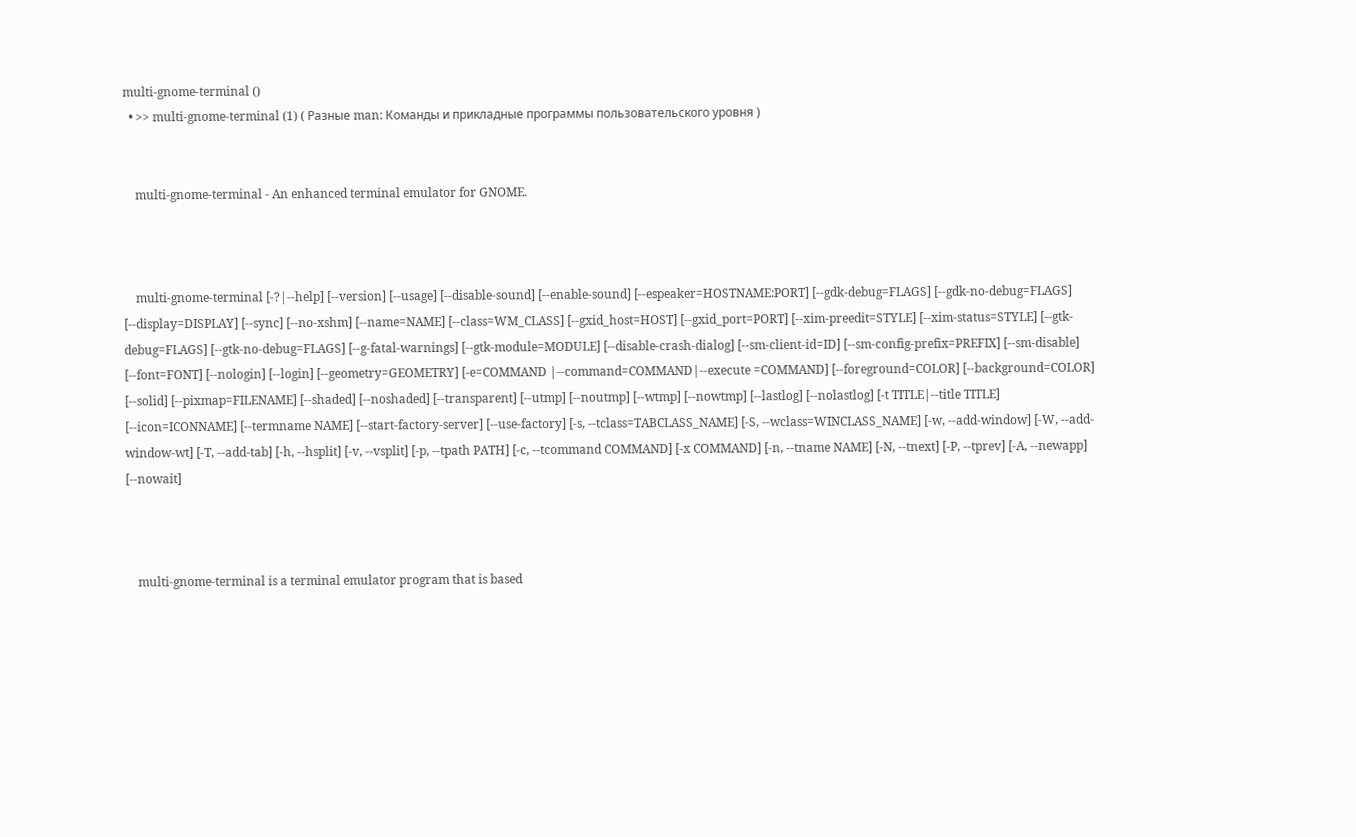multi-gnome-terminal ()
  • >> multi-gnome-terminal (1) ( Разные man: Команды и прикладные программы пользовательского уровня )


    multi-gnome-terminal - An enhanced terminal emulator for GNOME.



    multi-gnome-terminal [-?|--help] [--version] [--usage] [--disable-sound] [--enable-sound] [--espeaker=HOSTNAME:PORT] [--gdk-debug=FLAGS] [--gdk-no-debug=FLAGS] [--display=DISPLAY] [--sync] [--no-xshm] [--name=NAME] [--class=WM_CLASS] [--gxid_host=HOST] [--gxid_port=PORT] [--xim-preedit=STYLE] [--xim-status=STYLE] [--gtk-debug=FLAGS] [--gtk-no-debug=FLAGS] [--g-fatal-warnings] [--gtk-module=MODULE] [--disable-crash-dialog] [--sm-client-id=ID] [--sm-config-prefix=PREFIX] [--sm-disable] [--font=FONT] [--nologin] [--login] [--geometry=GEOMETRY] [-e=COMMAND |--command=COMMAND|--execute =COMMAND] [--foreground=COLOR] [--background=COLOR] [--solid] [--pixmap=FILENAME] [--shaded] [--noshaded] [--transparent] [--utmp] [--noutmp] [--wtmp] [--nowtmp] [--lastlog] [--nolastlog] [-t TITLE|--title TITLE] [--icon=ICONNAME] [--termname NAME] [--start-factory-server] [--use-factory] [-s, --tclass=TABCLASS_NAME] [-S, --wclass=WINCLASS_NAME] [-w, --add-window] [-W, --add-window-wt] [-T, --add-tab] [-h, --hsplit] [-v, --vsplit] [-p, --tpath PATH] [-c, --tcommand COMMAND] [-x COMMAND] [-n, --tname NAME] [-N, --tnext] [-P, --tprev] [-A, --newapp] [--nowait]



    multi-gnome-terminal is a terminal emulator program that is based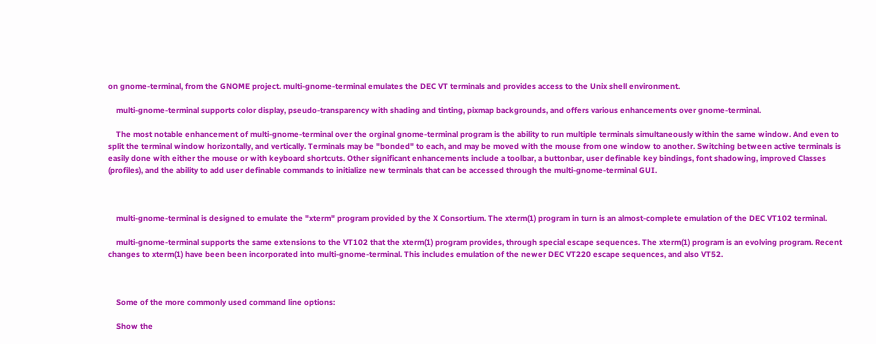on gnome-terminal, from the GNOME project. multi-gnome-terminal emulates the DEC VT terminals and provides access to the Unix shell environment.

    multi-gnome-terminal supports color display, pseudo-transparency with shading and tinting, pixmap backgrounds, and offers various enhancements over gnome-terminal.

    The most notable enhancement of multi-gnome-terminal over the orginal gnome-terminal program is the ability to run multiple terminals simultaneously within the same window. And even to split the terminal window horizontally, and vertically. Terminals may be "bonded" to each, and may be moved with the mouse from one window to another. Switching between active terminals is easily done with either the mouse or with keyboard shortcuts. Other significant enhancements include a toolbar, a buttonbar, user definable key bindings, font shadowing, improved Classes (profiles), and the ability to add user definable commands to initialize new terminals that can be accessed through the multi-gnome-terminal GUI.



    multi-gnome-terminal is designed to emulate the "xterm" program provided by the X Consortium. The xterm(1) program in turn is an almost-complete emulation of the DEC VT102 terminal.

    multi-gnome-terminal supports the same extensions to the VT102 that the xterm(1) program provides, through special escape sequences. The xterm(1) program is an evolving program. Recent changes to xterm(1) have been been incorporated into multi-gnome-terminal. This includes emulation of the newer DEC VT220 escape sequences, and also VT52.



    Some of the more commonly used command line options:

    Show the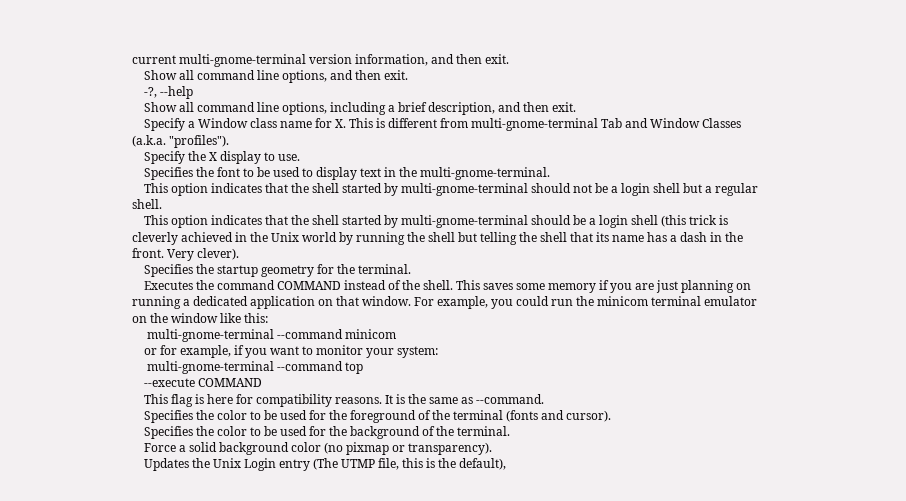current multi-gnome-terminal version information, and then exit.
    Show all command line options, and then exit.
    -?, --help
    Show all command line options, including a brief description, and then exit.
    Specify a Window class name for X. This is different from multi-gnome-terminal Tab and Window Classes (a.k.a. "profiles").
    Specify the X display to use.
    Specifies the font to be used to display text in the multi-gnome-terminal.
    This option indicates that the shell started by multi-gnome-terminal should not be a login shell but a regular shell.
    This option indicates that the shell started by multi-gnome-terminal should be a login shell (this trick is cleverly achieved in the Unix world by running the shell but telling the shell that its name has a dash in the front. Very clever).
    Specifies the startup geometry for the terminal.
    Executes the command COMMAND instead of the shell. This saves some memory if you are just planning on running a dedicated application on that window. For example, you could run the minicom terminal emulator on the window like this:
     multi-gnome-terminal --command minicom
    or for example, if you want to monitor your system:
     multi-gnome-terminal --command top
    --execute COMMAND
    This flag is here for compatibility reasons. It is the same as --command.
    Specifies the color to be used for the foreground of the terminal (fonts and cursor).
    Specifies the color to be used for the background of the terminal.
    Force a solid background color (no pixmap or transparency).
    Updates the Unix Login entry (The UTMP file, this is the default),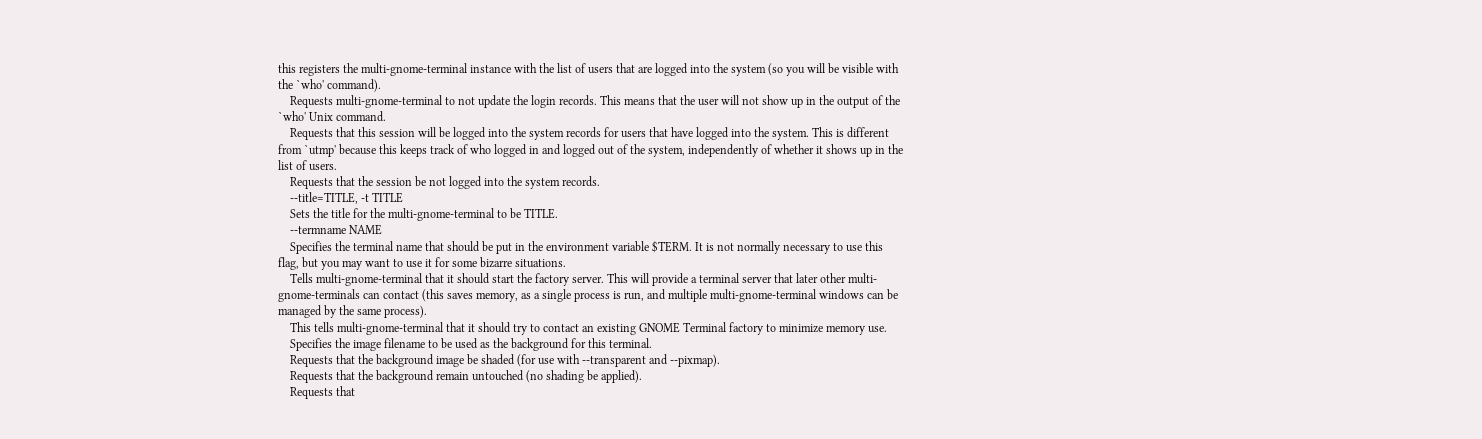this registers the multi-gnome-terminal instance with the list of users that are logged into the system (so you will be visible with the `who' command).
    Requests multi-gnome-terminal to not update the login records. This means that the user will not show up in the output of the `who' Unix command.
    Requests that this session will be logged into the system records for users that have logged into the system. This is different from `utmp' because this keeps track of who logged in and logged out of the system, independently of whether it shows up in the list of users.
    Requests that the session be not logged into the system records.
    --title=TITLE, -t TITLE
    Sets the title for the multi-gnome-terminal to be TITLE.
    --termname NAME
    Specifies the terminal name that should be put in the environment variable $TERM. It is not normally necessary to use this flag, but you may want to use it for some bizarre situations.
    Tells multi-gnome-terminal that it should start the factory server. This will provide a terminal server that later other multi-gnome-terminals can contact (this saves memory, as a single process is run, and multiple multi-gnome-terminal windows can be managed by the same process).
    This tells multi-gnome-terminal that it should try to contact an existing GNOME Terminal factory to minimize memory use.
    Specifies the image filename to be used as the background for this terminal.
    Requests that the background image be shaded (for use with --transparent and --pixmap).
    Requests that the background remain untouched (no shading be applied).
    Requests that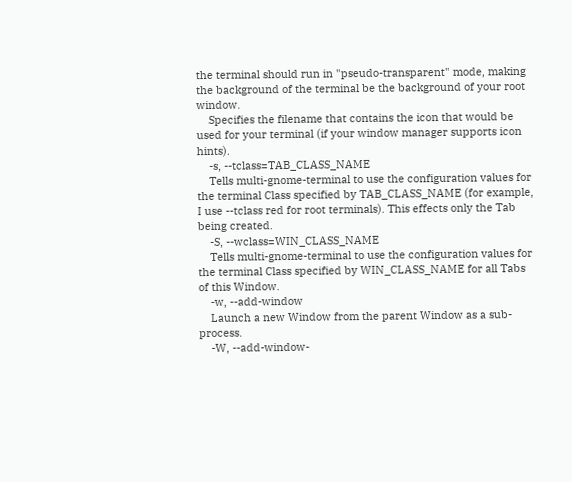the terminal should run in "pseudo-transparent" mode, making the background of the terminal be the background of your root window.
    Specifies the filename that contains the icon that would be used for your terminal (if your window manager supports icon hints).
    -s, --tclass=TAB_CLASS_NAME
    Tells multi-gnome-terminal to use the configuration values for the terminal Class specified by TAB_CLASS_NAME (for example, I use --tclass red for root terminals). This effects only the Tab being created.
    -S, --wclass=WIN_CLASS_NAME
    Tells multi-gnome-terminal to use the configuration values for the terminal Class specified by WIN_CLASS_NAME for all Tabs of this Window.
    -w, --add-window
    Launch a new Window from the parent Window as a sub-process.
    -W, --add-window-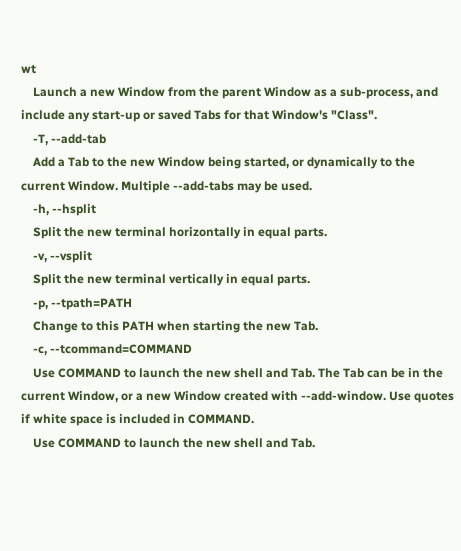wt
    Launch a new Window from the parent Window as a sub-process, and include any start-up or saved Tabs for that Window's "Class".
    -T, --add-tab
    Add a Tab to the new Window being started, or dynamically to the current Window. Multiple --add-tabs may be used.
    -h, --hsplit
    Split the new terminal horizontally in equal parts.
    -v, --vsplit
    Split the new terminal vertically in equal parts.
    -p, --tpath=PATH
    Change to this PATH when starting the new Tab.
    -c, --tcommand=COMMAND
    Use COMMAND to launch the new shell and Tab. The Tab can be in the current Window, or a new Window created with --add-window. Use quotes if white space is included in COMMAND.
    Use COMMAND to launch the new shell and Tab.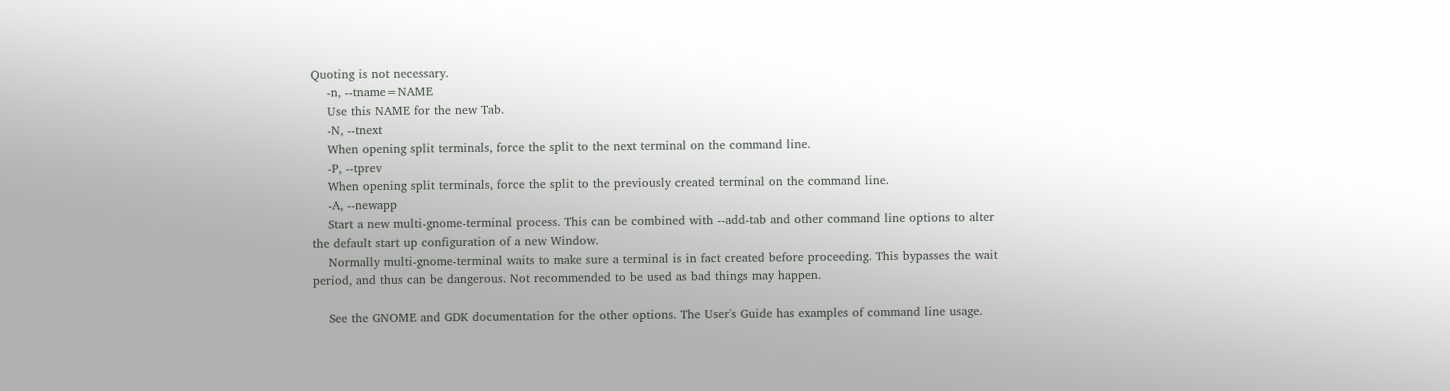Quoting is not necessary.
    -n, --tname=NAME
    Use this NAME for the new Tab.
    -N, --tnext
    When opening split terminals, force the split to the next terminal on the command line.
    -P, --tprev
    When opening split terminals, force the split to the previously created terminal on the command line.
    -A, --newapp
    Start a new multi-gnome-terminal process. This can be combined with --add-tab and other command line options to alter the default start up configuration of a new Window.
    Normally multi-gnome-terminal waits to make sure a terminal is in fact created before proceeding. This bypasses the wait period, and thus can be dangerous. Not recommended to be used as bad things may happen.

    See the GNOME and GDK documentation for the other options. The User's Guide has examples of command line usage.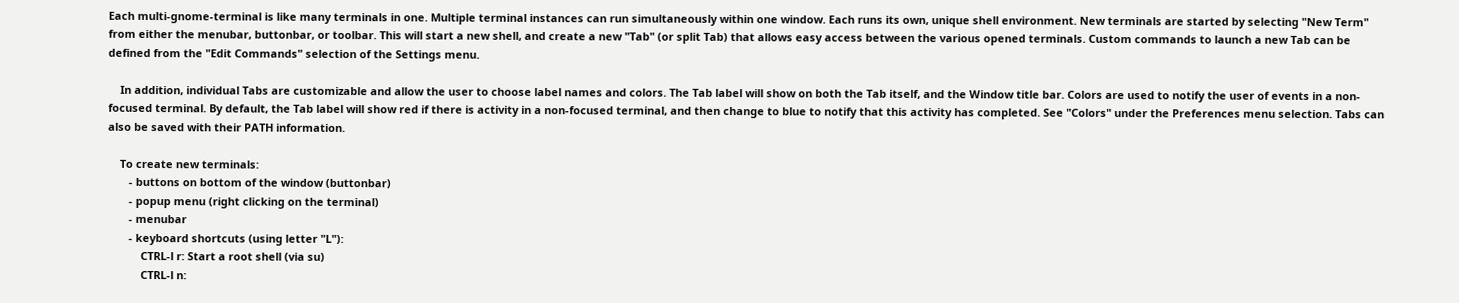Each multi-gnome-terminal is like many terminals in one. Multiple terminal instances can run simultaneously within one window. Each runs its own, unique shell environment. New terminals are started by selecting "New Term" from either the menubar, buttonbar, or toolbar. This will start a new shell, and create a new "Tab" (or split Tab) that allows easy access between the various opened terminals. Custom commands to launch a new Tab can be defined from the "Edit Commands" selection of the Settings menu.

    In addition, individual Tabs are customizable and allow the user to choose label names and colors. The Tab label will show on both the Tab itself, and the Window title bar. Colors are used to notify the user of events in a non-focused terminal. By default, the Tab label will show red if there is activity in a non-focused terminal, and then change to blue to notify that this activity has completed. See "Colors" under the Preferences menu selection. Tabs can also be saved with their PATH information.

    To create new terminals:
       - buttons on bottom of the window (buttonbar)
       - popup menu (right clicking on the terminal)
       - menubar
       - keyboard shortcuts (using letter "L"):
           CTRL-l r: Start a root shell (via su)
           CTRL-l n: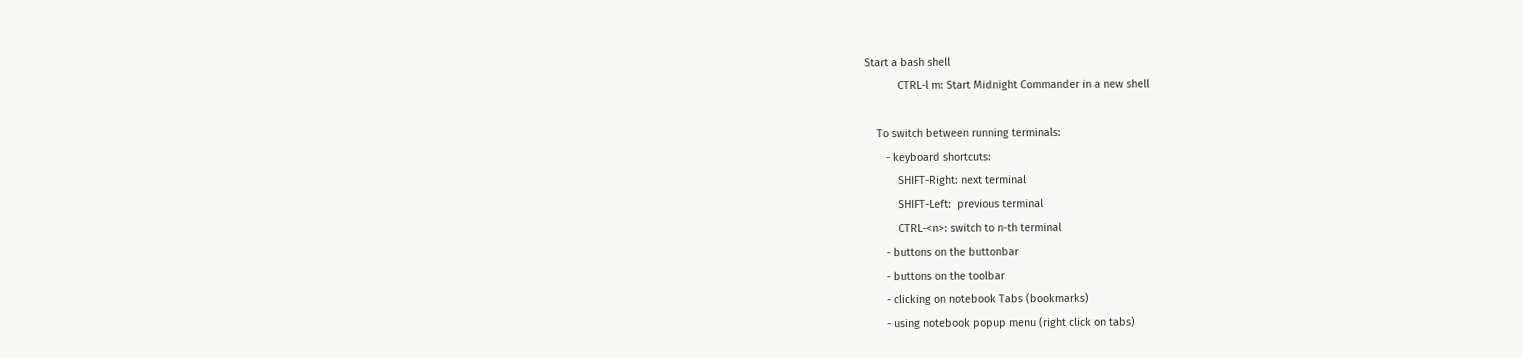Start a bash shell
           CTRL-l m: Start Midnight Commander in a new shell

    To switch between running terminals:
       - keyboard shortcuts:
           SHIFT-Right: next terminal
           SHIFT-Left:  previous terminal
           CTRL-<n>: switch to n-th terminal
       - buttons on the buttonbar
       - buttons on the toolbar
       - clicking on notebook Tabs (bookmarks)
       - using notebook popup menu (right click on tabs)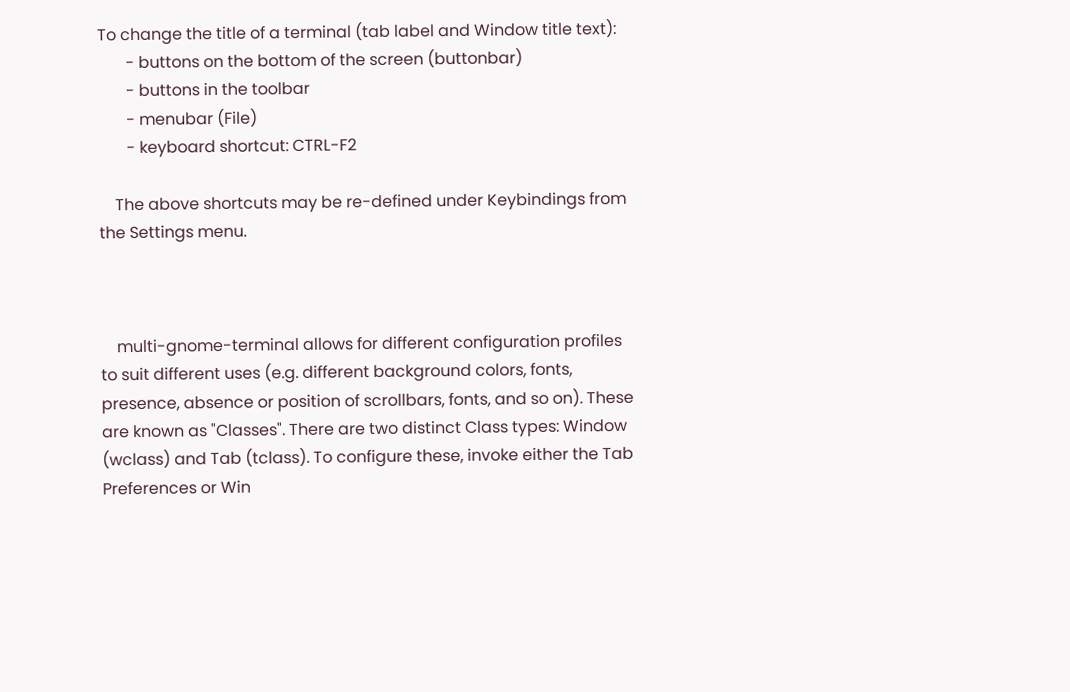To change the title of a terminal (tab label and Window title text):
       - buttons on the bottom of the screen (buttonbar)
       - buttons in the toolbar
       - menubar (File)
       - keyboard shortcut: CTRL-F2

    The above shortcuts may be re-defined under Keybindings from the Settings menu.



    multi-gnome-terminal allows for different configuration profiles to suit different uses (e.g. different background colors, fonts, presence, absence or position of scrollbars, fonts, and so on). These are known as "Classes". There are two distinct Class types: Window (wclass) and Tab (tclass). To configure these, invoke either the Tab Preferences or Win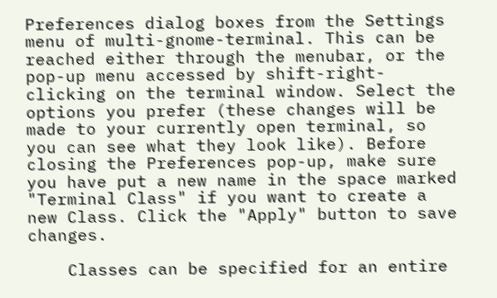Preferences dialog boxes from the Settings menu of multi-gnome-terminal. This can be reached either through the menubar, or the pop-up menu accessed by shift-right-clicking on the terminal window. Select the options you prefer (these changes will be made to your currently open terminal, so you can see what they look like). Before closing the Preferences pop-up, make sure you have put a new name in the space marked "Terminal Class" if you want to create a new Class. Click the "Apply" button to save changes.

    Classes can be specified for an entire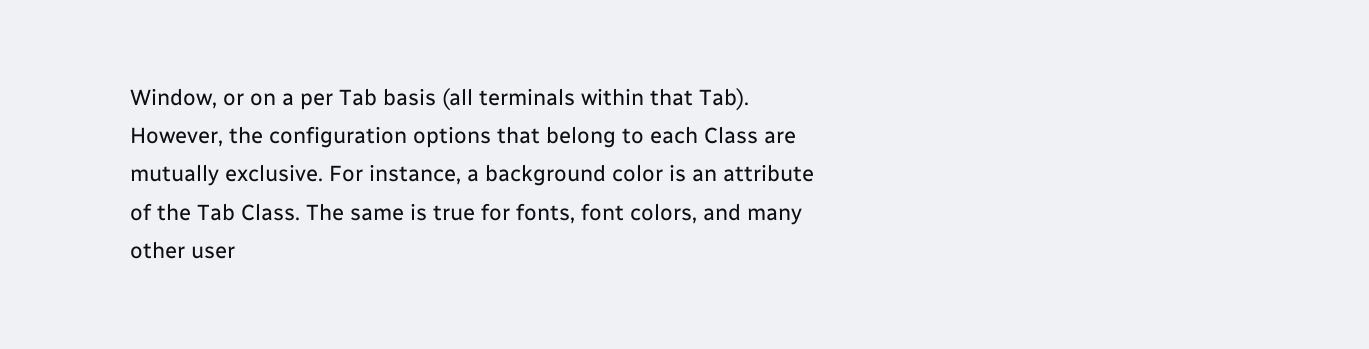Window, or on a per Tab basis (all terminals within that Tab). However, the configuration options that belong to each Class are mutually exclusive. For instance, a background color is an attribute of the Tab Class. The same is true for fonts, font colors, and many other user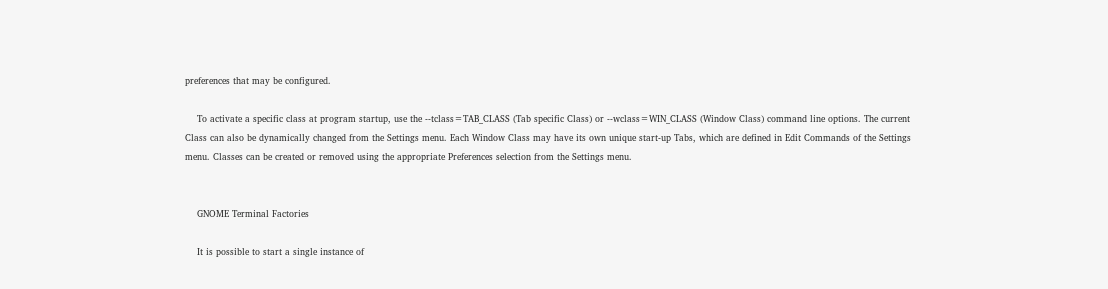preferences that may be configured.

    To activate a specific class at program startup, use the --tclass=TAB_CLASS (Tab specific Class) or --wclass=WIN_CLASS (Window Class) command line options. The current Class can also be dynamically changed from the Settings menu. Each Window Class may have its own unique start-up Tabs, which are defined in Edit Commands of the Settings menu. Classes can be created or removed using the appropriate Preferences selection from the Settings menu.


    GNOME Terminal Factories

    It is possible to start a single instance of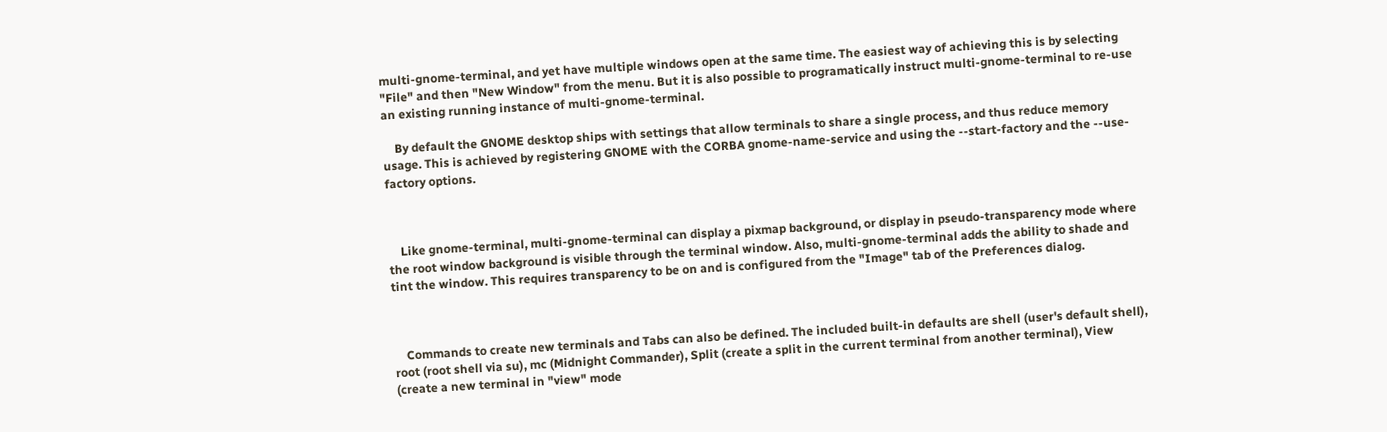multi-gnome-terminal, and yet have multiple windows open at the same time. The easiest way of achieving this is by selecting "File" and then "New Window" from the menu. But it is also possible to programatically instruct multi-gnome-terminal to re-use an existing running instance of multi-gnome-terminal.

    By default the GNOME desktop ships with settings that allow terminals to share a single process, and thus reduce memory usage. This is achieved by registering GNOME with the CORBA gnome-name-service and using the --start-factory and the --use-factory options.



    Like gnome-terminal, multi-gnome-terminal can display a pixmap background, or display in pseudo-transparency mode where the root window background is visible through the terminal window. Also, multi-gnome-terminal adds the ability to shade and tint the window. This requires transparency to be on and is configured from the "Image" tab of the Preferences dialog.



    Commands to create new terminals and Tabs can also be defined. The included built-in defaults are shell (user's default shell), root (root shell via su), mc (Midnight Commander), Split (create a split in the current terminal from another terminal), View (create a new terminal in "view" mode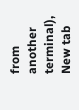from another terminal), New tab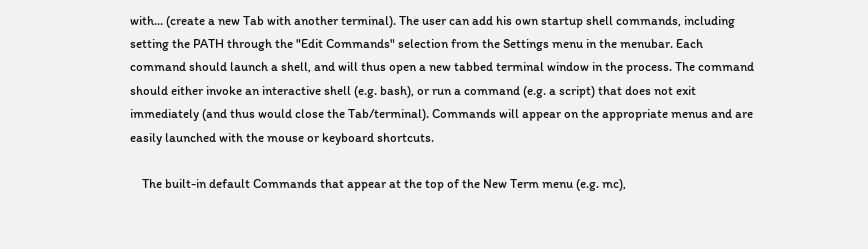with... (create a new Tab with another terminal). The user can add his own startup shell commands, including setting the PATH through the "Edit Commands" selection from the Settings menu in the menubar. Each command should launch a shell, and will thus open a new tabbed terminal window in the process. The command should either invoke an interactive shell (e.g. bash), or run a command (e.g. a script) that does not exit immediately (and thus would close the Tab/terminal). Commands will appear on the appropriate menus and are easily launched with the mouse or keyboard shortcuts.

    The built-in default Commands that appear at the top of the New Term menu (e.g. mc),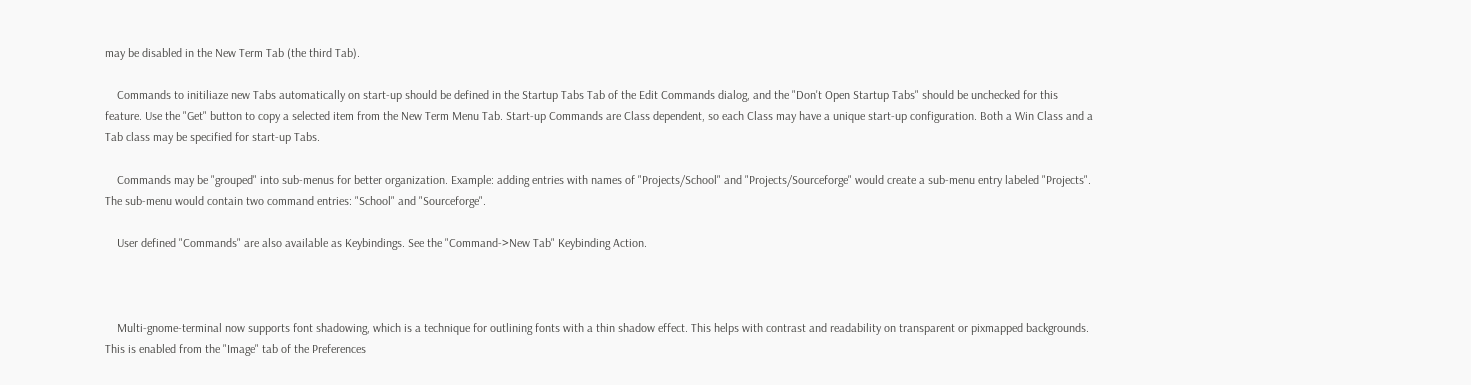may be disabled in the New Term Tab (the third Tab).

    Commands to initiliaze new Tabs automatically on start-up should be defined in the Startup Tabs Tab of the Edit Commands dialog, and the "Don't Open Startup Tabs" should be unchecked for this feature. Use the "Get" button to copy a selected item from the New Term Menu Tab. Start-up Commands are Class dependent, so each Class may have a unique start-up configuration. Both a Win Class and a Tab class may be specified for start-up Tabs.

    Commands may be "grouped" into sub-menus for better organization. Example: adding entries with names of "Projects/School" and "Projects/Sourceforge" would create a sub-menu entry labeled "Projects". The sub-menu would contain two command entries: "School" and "Sourceforge".

    User defined "Commands" are also available as Keybindings. See the "Command->New Tab" Keybinding Action.



    Multi-gnome-terminal now supports font shadowing, which is a technique for outlining fonts with a thin shadow effect. This helps with contrast and readability on transparent or pixmapped backgrounds. This is enabled from the "Image" tab of the Preferences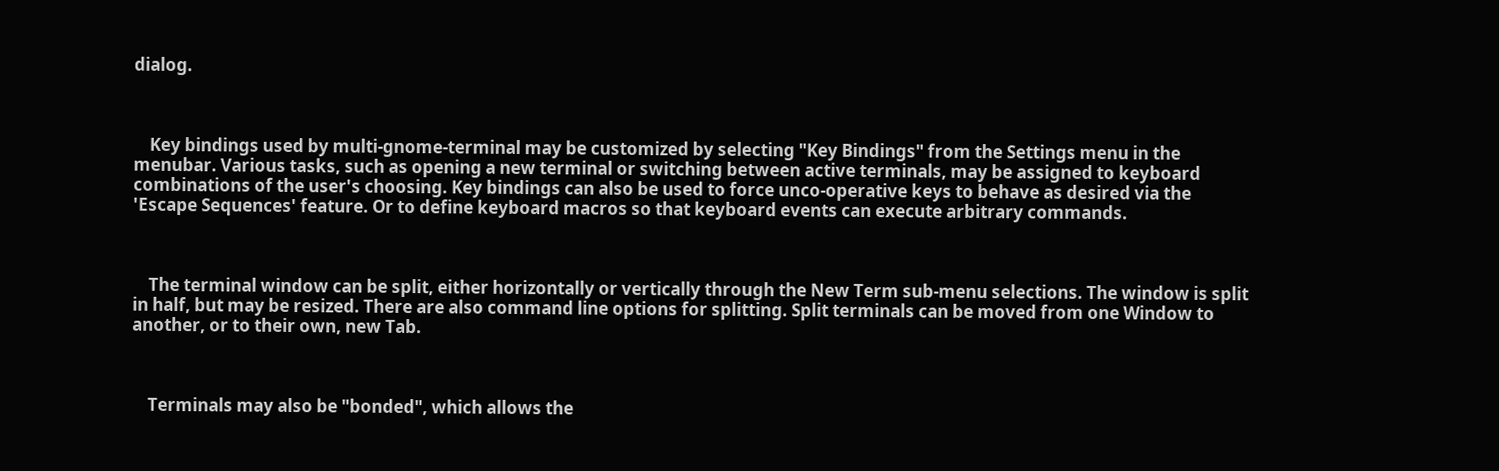dialog.



    Key bindings used by multi-gnome-terminal may be customized by selecting "Key Bindings" from the Settings menu in the menubar. Various tasks, such as opening a new terminal or switching between active terminals, may be assigned to keyboard combinations of the user's choosing. Key bindings can also be used to force unco-operative keys to behave as desired via the 'Escape Sequences' feature. Or to define keyboard macros so that keyboard events can execute arbitrary commands.



    The terminal window can be split, either horizontally or vertically through the New Term sub-menu selections. The window is split in half, but may be resized. There are also command line options for splitting. Split terminals can be moved from one Window to another, or to their own, new Tab.



    Terminals may also be "bonded", which allows the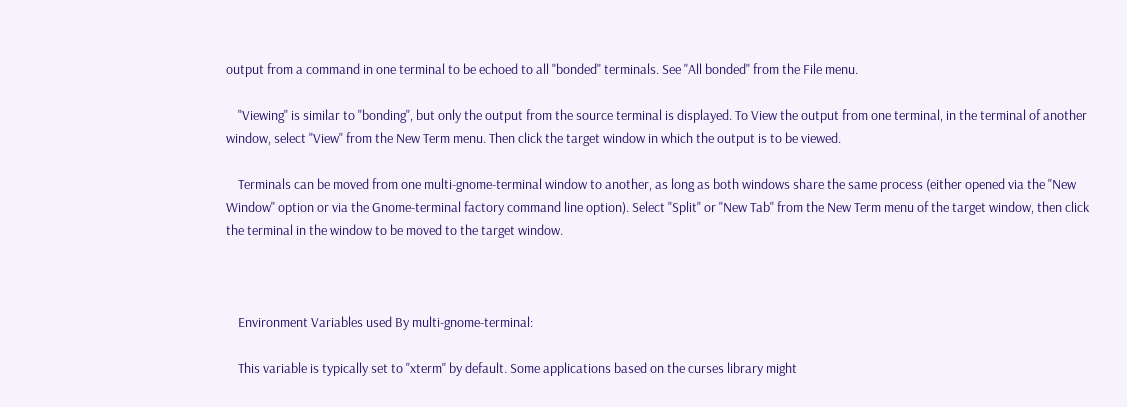output from a command in one terminal to be echoed to all "bonded" terminals. See "All bonded" from the File menu.

    "Viewing" is similar to "bonding", but only the output from the source terminal is displayed. To View the output from one terminal, in the terminal of another window, select "View" from the New Term menu. Then click the target window in which the output is to be viewed.

    Terminals can be moved from one multi-gnome-terminal window to another, as long as both windows share the same process (either opened via the "New Window" option or via the Gnome-terminal factory command line option). Select "Split" or "New Tab" from the New Term menu of the target window, then click the terminal in the window to be moved to the target window.



    Environment Variables used By multi-gnome-terminal:

    This variable is typically set to "xterm" by default. Some applications based on the curses library might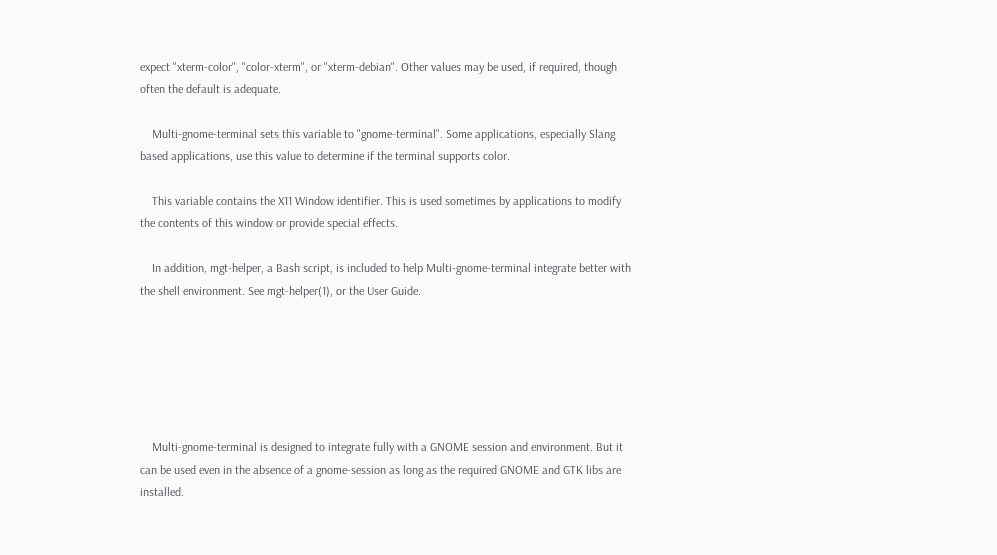expect "xterm-color", "color-xterm", or "xterm-debian". Other values may be used, if required, though often the default is adequate.

    Multi-gnome-terminal sets this variable to "gnome-terminal". Some applications, especially Slang based applications, use this value to determine if the terminal supports color.

    This variable contains the X11 Window identifier. This is used sometimes by applications to modify the contents of this window or provide special effects.

    In addition, mgt-helper, a Bash script, is included to help Multi-gnome-terminal integrate better with the shell environment. See mgt-helper(1), or the User Guide.






    Multi-gnome-terminal is designed to integrate fully with a GNOME session and environment. But it can be used even in the absence of a gnome-session as long as the required GNOME and GTK libs are installed.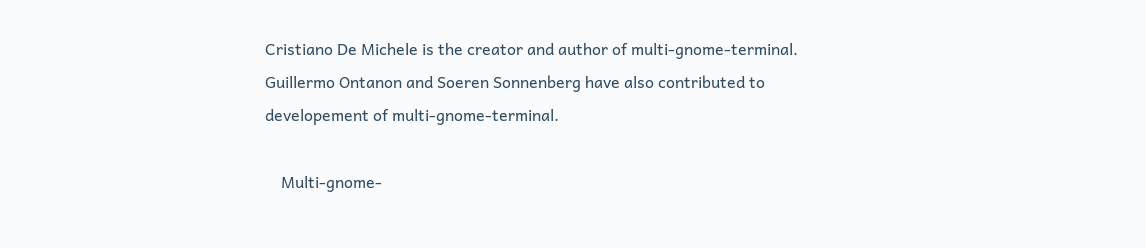Cristiano De Michele is the creator and author of multi-gnome-terminal. Guillermo Ontanon and Soeren Sonnenberg have also contributed to developement of multi-gnome-terminal.

    Multi-gnome-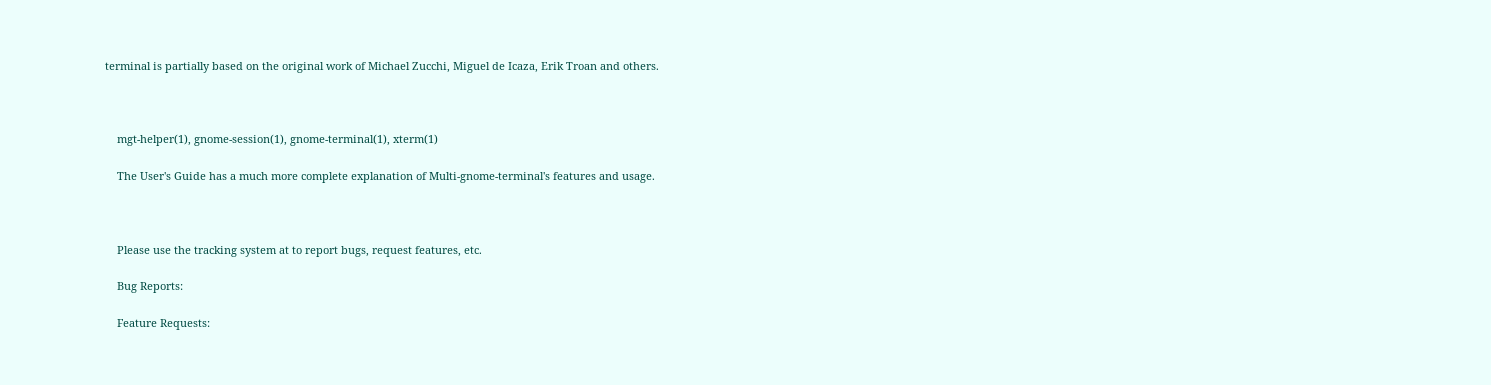terminal is partially based on the original work of Michael Zucchi, Miguel de Icaza, Erik Troan and others.



    mgt-helper(1), gnome-session(1), gnome-terminal(1), xterm(1)

    The User's Guide has a much more complete explanation of Multi-gnome-terminal's features and usage.



    Please use the tracking system at to report bugs, request features, etc.

    Bug Reports:

    Feature Requests: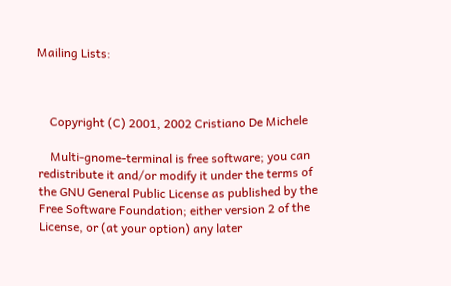Mailing Lists:



    Copyright (C) 2001, 2002 Cristiano De Michele

    Multi-gnome-terminal is free software; you can redistribute it and/or modify it under the terms of the GNU General Public License as published by the Free Software Foundation; either version 2 of the License, or (at your option) any later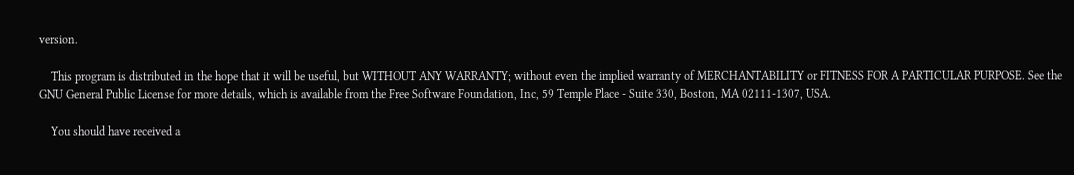version.

    This program is distributed in the hope that it will be useful, but WITHOUT ANY WARRANTY; without even the implied warranty of MERCHANTABILITY or FITNESS FOR A PARTICULAR PURPOSE. See the GNU General Public License for more details, which is available from the Free Software Foundation, Inc, 59 Temple Place - Suite 330, Boston, MA 02111-1307, USA.

    You should have received a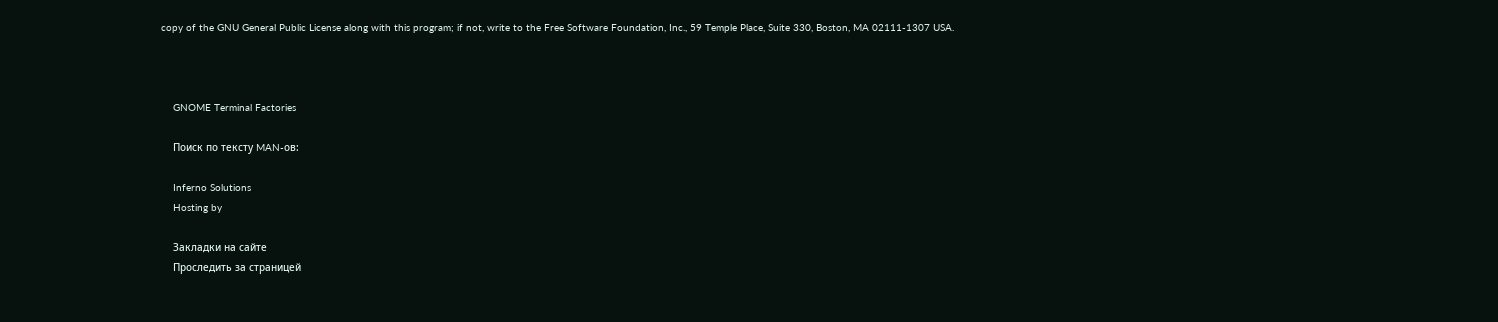copy of the GNU General Public License along with this program; if not, write to the Free Software Foundation, Inc., 59 Temple Place, Suite 330, Boston, MA 02111-1307 USA.



    GNOME Terminal Factories

    Поиск по тексту MAN-ов:

    Inferno Solutions
    Hosting by

    Закладки на сайте
    Проследить за страницей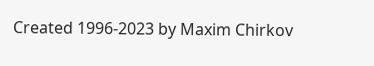Created 1996-2023 by Maxim Chirkov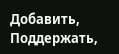Добавить, Поддержать,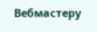Вебмастеру